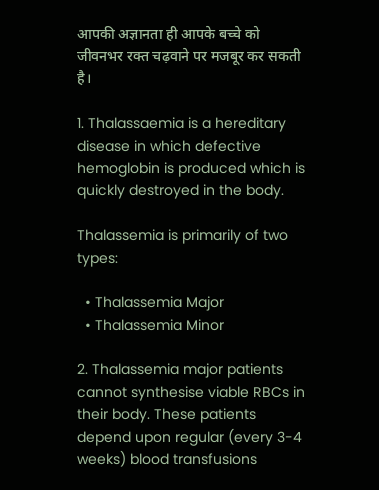आपकी अज्ञानता ही आपके बच्चे को जीवनभर रक्त चढ़वाने पर मजबूर कर सकती है।

1. Thalassaemia is a hereditary disease in which defective hemoglobin is produced which is quickly destroyed in the body.

Thalassemia is primarily of two types:

  • Thalassemia Major
  • Thalassemia Minor

2. Thalassemia major patients cannot synthesise viable RBCs in their body. These patients depend upon regular (every 3-4 weeks) blood transfusions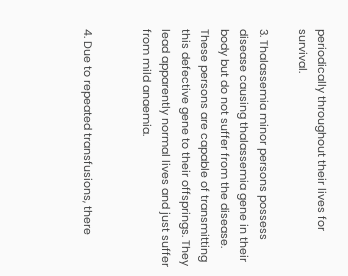periodically throughout their lives for survival.

3. Thalassemia minor persons possess disease causing thalassemia gene in their body but do not suffer from the disease. These persons are capable of transmitting this defective gene to their offsprings. They lead apparently normal lives and just suffer from mild anaemia.


4. Due to repeated transfusions, there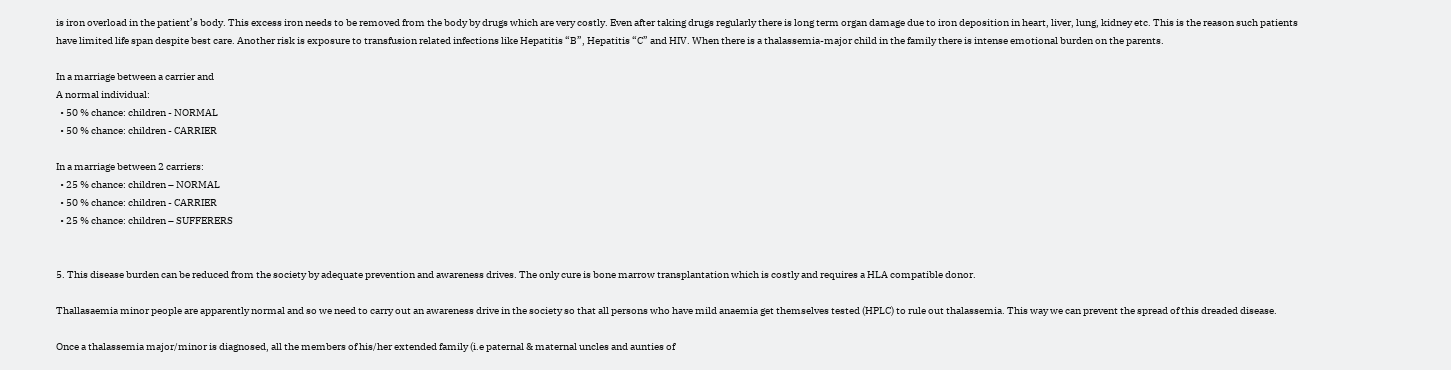is iron overload in the patient’s body. This excess iron needs to be removed from the body by drugs which are very costly. Even after taking drugs regularly there is long term organ damage due to iron deposition in heart, liver, lung, kidney etc. This is the reason such patients have limited life span despite best care. Another risk is exposure to transfusion related infections like Hepatitis “B”, Hepatitis “C” and HIV. When there is a thalassemia-major child in the family there is intense emotional burden on the parents.

In a marriage between a carrier and
A normal individual:
  • 50 % chance: children - NORMAL
  • 50 % chance: children - CARRIER

In a marriage between 2 carriers:
  • 25 % chance: children – NORMAL
  • 50 % chance: children - CARRIER
  • 25 % chance: children – SUFFERERS


5. This disease burden can be reduced from the society by adequate prevention and awareness drives. The only cure is bone marrow transplantation which is costly and requires a HLA compatible donor.

Thallasaemia minor people are apparently normal and so we need to carry out an awareness drive in the society so that all persons who have mild anaemia get themselves tested (HPLC) to rule out thalassemia. This way we can prevent the spread of this dreaded disease.

Once a thalassemia major/minor is diagnosed, all the members of his/her extended family (i.e paternal & maternal uncles and aunties of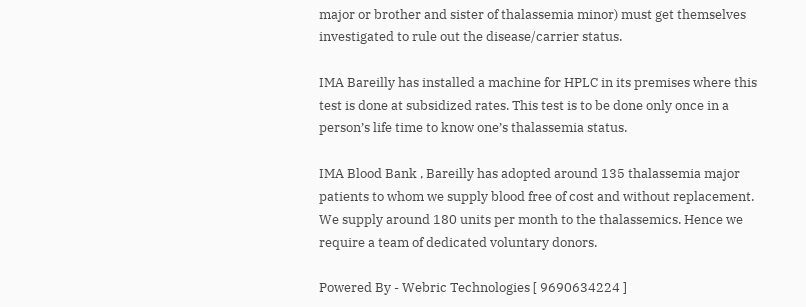major or brother and sister of thalassemia minor) must get themselves investigated to rule out the disease/carrier status.

IMA Bareilly has installed a machine for HPLC in its premises where this test is done at subsidized rates. This test is to be done only once in a person’s life time to know one’s thalassemia status.

IMA Blood Bank , Bareilly has adopted around 135 thalassemia major patients to whom we supply blood free of cost and without replacement. We supply around 180 units per month to the thalassemics. Hence we require a team of dedicated voluntary donors.

Powered By - Webric Technologies [ 9690634224 ]